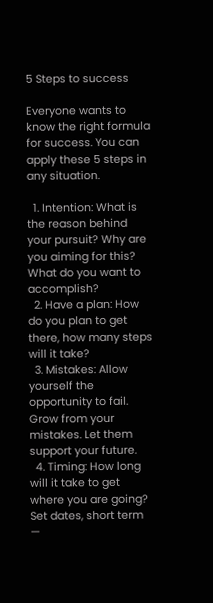5 Steps to success

Everyone wants to know the right formula for success. You can apply these 5 steps in any situation.

  1. Intention: What is the reason behind your pursuit? Why are you aiming for this? What do you want to accomplish?
  2. Have a plan: How do you plan to get there, how many steps will it take?
  3. Mistakes: Allow yourself the opportunity to fail. Grow from your mistakes. Let them support your future.
  4. Timing: How long will it take to get where you are going? Set dates, short term —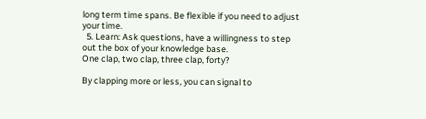long term time spans. Be flexible if you need to adjust your time.
  5. Learn: Ask questions, have a willingness to step out the box of your knowledge base.
One clap, two clap, three clap, forty?

By clapping more or less, you can signal to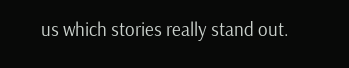us which stories really stand out.